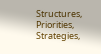Structures, Priorities, Strategies,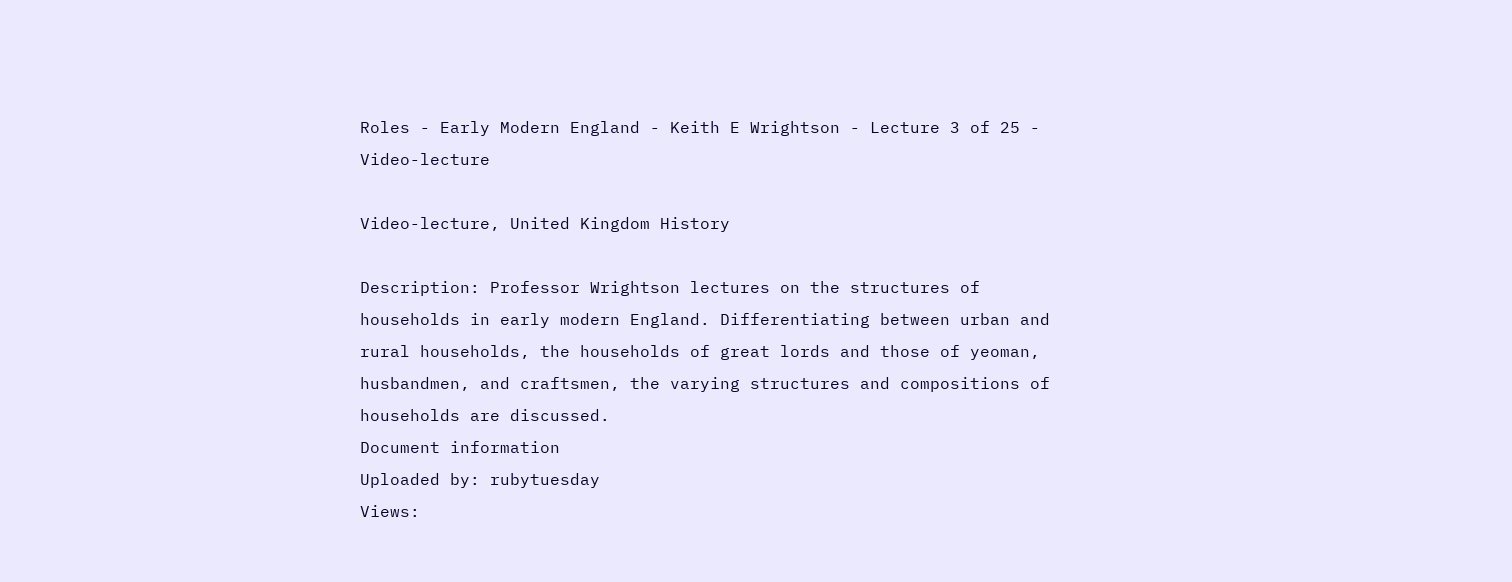Roles - Early Modern England - Keith E Wrightson - Lecture 3 of 25 - Video-lecture

Video-lecture, United Kingdom History

Description: Professor Wrightson lectures on the structures of households in early modern England. Differentiating between urban and rural households, the households of great lords and those of yeoman, husbandmen, and craftsmen, the varying structures and compositions of households are discussed.
Document information
Uploaded by: rubytuesday
Views: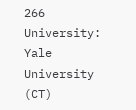266
University: Yale University (CT)